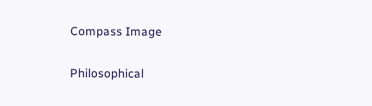Compass Image

Philosophical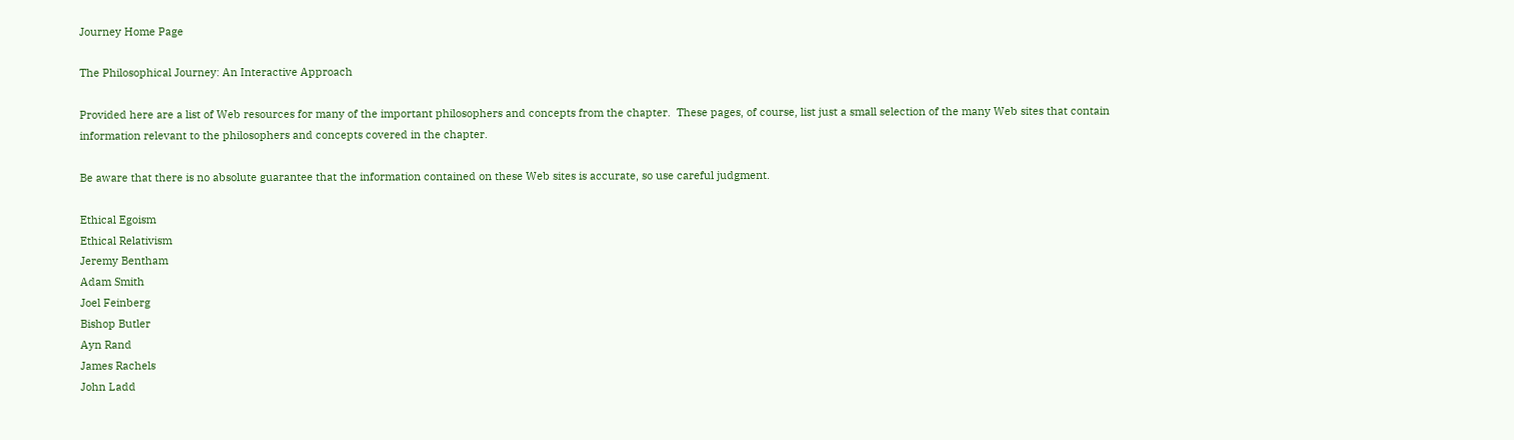Journey Home Page

The Philosophical Journey: An Interactive Approach

Provided here are a list of Web resources for many of the important philosophers and concepts from the chapter.  These pages, of course, list just a small selection of the many Web sites that contain information relevant to the philosophers and concepts covered in the chapter.

Be aware that there is no absolute guarantee that the information contained on these Web sites is accurate, so use careful judgment.

Ethical Egoism
Ethical Relativism
Jeremy Bentham
Adam Smith
Joel Feinberg
Bishop Butler
Ayn Rand
James Rachels
John Ladd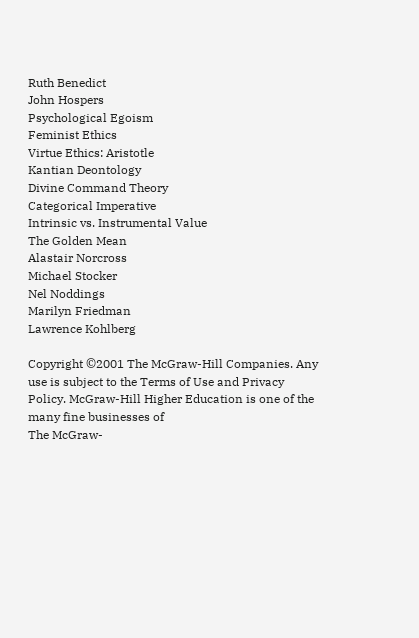Ruth Benedict
John Hospers
Psychological Egoism
Feminist Ethics
Virtue Ethics: Aristotle
Kantian Deontology
Divine Command Theory
Categorical Imperative
Intrinsic vs. Instrumental Value
The Golden Mean
Alastair Norcross
Michael Stocker
Nel Noddings
Marilyn Friedman
Lawrence Kohlberg

Copyright ©2001 The McGraw-Hill Companies. Any use is subject to the Terms of Use and Privacy Policy. McGraw-Hill Higher Education is one of the many fine businesses of
The McGraw-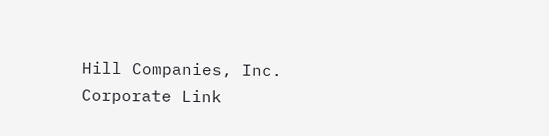Hill Companies, Inc.
Corporate Link